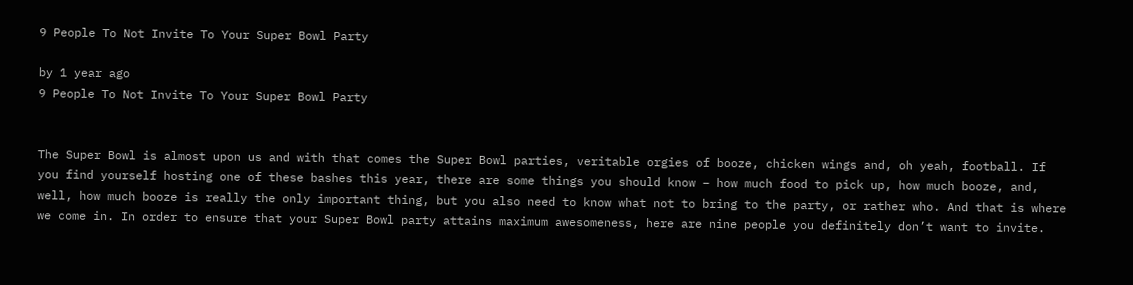9 People To Not Invite To Your Super Bowl Party

by 1 year ago
9 People To Not Invite To Your Super Bowl Party


The Super Bowl is almost upon us and with that comes the Super Bowl parties, veritable orgies of booze, chicken wings and, oh yeah, football. If you find yourself hosting one of these bashes this year, there are some things you should know – how much food to pick up, how much booze, and, well, how much booze is really the only important thing, but you also need to know what not to bring to the party, or rather who. And that is where we come in. In order to ensure that your Super Bowl party attains maximum awesomeness, here are nine people you definitely don’t want to invite.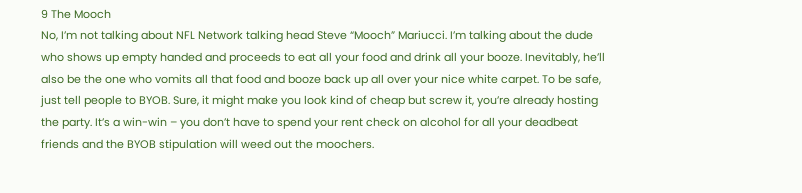9 The Mooch
No, I’m not talking about NFL Network talking head Steve “Mooch” Mariucci. I’m talking about the dude who shows up empty handed and proceeds to eat all your food and drink all your booze. Inevitably, he’ll also be the one who vomits all that food and booze back up all over your nice white carpet. To be safe, just tell people to BYOB. Sure, it might make you look kind of cheap but screw it, you’re already hosting the party. It’s a win-win – you don’t have to spend your rent check on alcohol for all your deadbeat friends and the BYOB stipulation will weed out the moochers.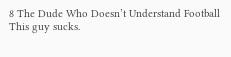8 The Dude Who Doesn’t Understand Football
This guy sucks.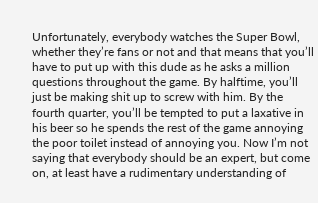Unfortunately, everybody watches the Super Bowl, whether they’re fans or not and that means that you’ll have to put up with this dude as he asks a million questions throughout the game. By halftime, you’ll just be making shit up to screw with him. By the fourth quarter, you’ll be tempted to put a laxative in his beer so he spends the rest of the game annoying the poor toilet instead of annoying you. Now I’m not saying that everybody should be an expert, but come on, at least have a rudimentary understanding of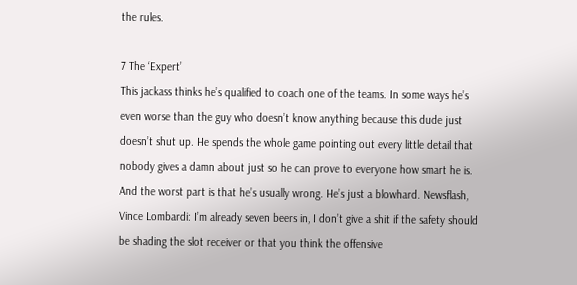the rules.

7 The ‘Expert’
This jackass thinks he’s qualified to coach one of the teams. In some ways he’s even worse than the guy who doesn’t know anything because this dude just doesn’t shut up. He spends the whole game pointing out every little detail that nobody gives a damn about just so he can prove to everyone how smart he is. And the worst part is that he’s usually wrong. He’s just a blowhard. Newsflash, Vince Lombardi: I’m already seven beers in, I don’t give a shit if the safety should be shading the slot receiver or that you think the offensive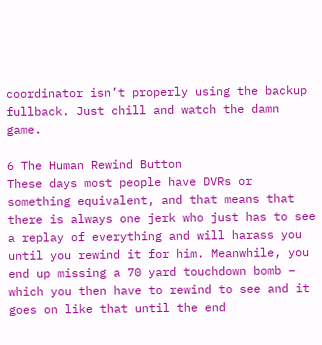coordinator isn’t properly using the backup fullback. Just chill and watch the damn game.

6 The Human Rewind Button
These days most people have DVRs or something equivalent, and that means that there is always one jerk who just has to see a replay of everything and will harass you until you rewind it for him. Meanwhile, you end up missing a 70 yard touchdown bomb – which you then have to rewind to see and it goes on like that until the end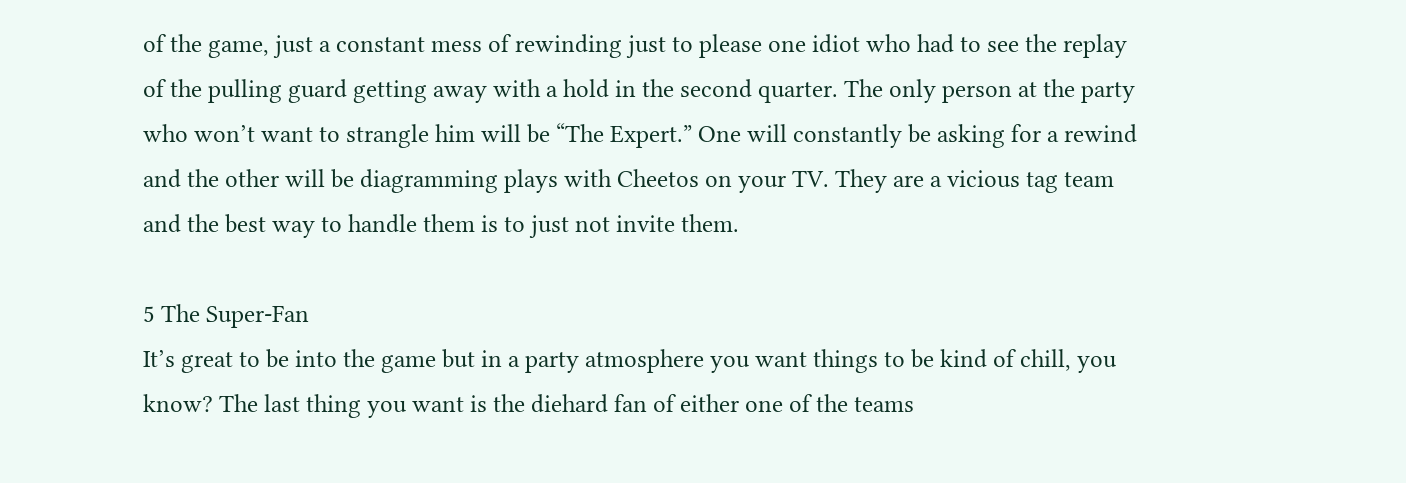of the game, just a constant mess of rewinding just to please one idiot who had to see the replay of the pulling guard getting away with a hold in the second quarter. The only person at the party who won’t want to strangle him will be “The Expert.” One will constantly be asking for a rewind and the other will be diagramming plays with Cheetos on your TV. They are a vicious tag team and the best way to handle them is to just not invite them.

5 The Super-Fan
It’s great to be into the game but in a party atmosphere you want things to be kind of chill, you know? The last thing you want is the diehard fan of either one of the teams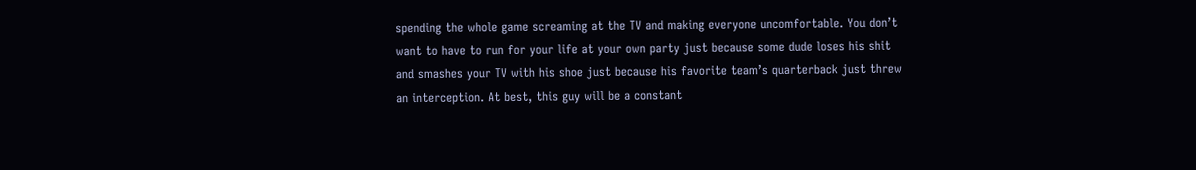spending the whole game screaming at the TV and making everyone uncomfortable. You don’t want to have to run for your life at your own party just because some dude loses his shit and smashes your TV with his shoe just because his favorite team’s quarterback just threw an interception. At best, this guy will be a constant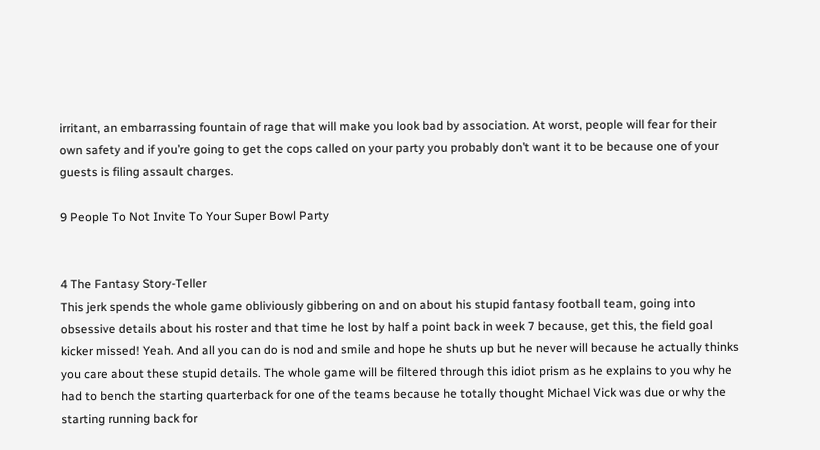irritant, an embarrassing fountain of rage that will make you look bad by association. At worst, people will fear for their own safety and if you’re going to get the cops called on your party you probably don’t want it to be because one of your guests is filing assault charges.

9 People To Not Invite To Your Super Bowl Party


4 The Fantasy Story-Teller
This jerk spends the whole game obliviously gibbering on and on about his stupid fantasy football team, going into obsessive details about his roster and that time he lost by half a point back in week 7 because, get this, the field goal kicker missed! Yeah. And all you can do is nod and smile and hope he shuts up but he never will because he actually thinks you care about these stupid details. The whole game will be filtered through this idiot prism as he explains to you why he had to bench the starting quarterback for one of the teams because he totally thought Michael Vick was due or why the starting running back for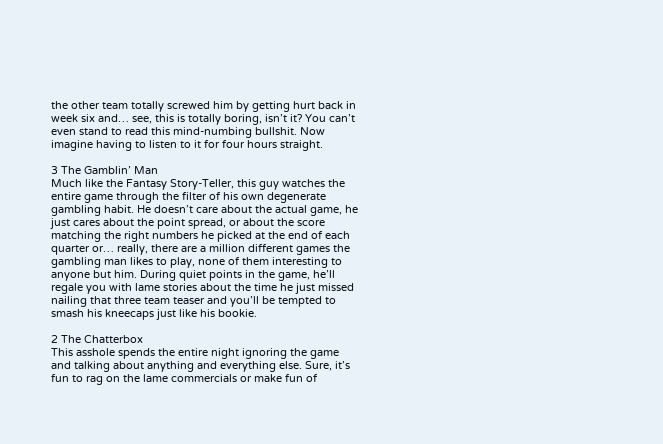the other team totally screwed him by getting hurt back in week six and… see, this is totally boring, isn’t it? You can’t even stand to read this mind-numbing bullshit. Now imagine having to listen to it for four hours straight.

3 The Gamblin’ Man
Much like the Fantasy Story-Teller, this guy watches the entire game through the filter of his own degenerate gambling habit. He doesn’t care about the actual game, he just cares about the point spread, or about the score matching the right numbers he picked at the end of each quarter or… really, there are a million different games the gambling man likes to play, none of them interesting to anyone but him. During quiet points in the game, he’ll regale you with lame stories about the time he just missed nailing that three team teaser and you’ll be tempted to smash his kneecaps just like his bookie.

2 The Chatterbox
This asshole spends the entire night ignoring the game and talking about anything and everything else. Sure, it’s fun to rag on the lame commercials or make fun of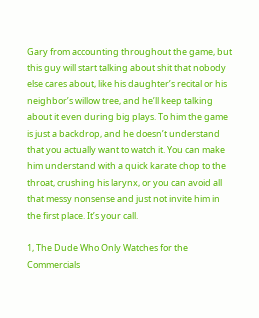Gary from accounting throughout the game, but this guy will start talking about shit that nobody else cares about, like his daughter’s recital or his neighbor’s willow tree, and he’ll keep talking about it even during big plays. To him the game is just a backdrop, and he doesn’t understand that you actually want to watch it. You can make him understand with a quick karate chop to the throat, crushing his larynx, or you can avoid all that messy nonsense and just not invite him in the first place. It’s your call.

1, The Dude Who Only Watches for the Commercials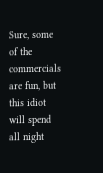Sure, some of the commercials are fun, but this idiot will spend all night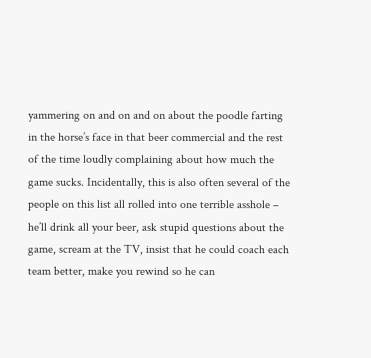yammering on and on and on about the poodle farting in the horse’s face in that beer commercial and the rest of the time loudly complaining about how much the game sucks. Incidentally, this is also often several of the people on this list all rolled into one terrible asshole – he’ll drink all your beer, ask stupid questions about the game, scream at the TV, insist that he could coach each team better, make you rewind so he can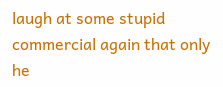laugh at some stupid commercial again that only he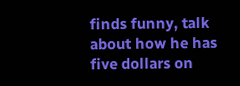finds funny, talk about how he has five dollars on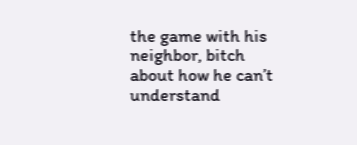the game with his neighbor, bitch about how he can’t understand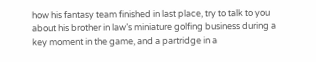how his fantasy team finished in last place, try to talk to you about his brother in law’s miniature golfing business during a key moment in the game, and a partridge in a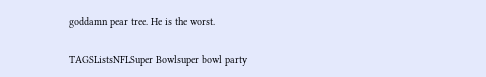goddamn pear tree. He is the worst.

TAGSListsNFLSuper Bowlsuper bowl party